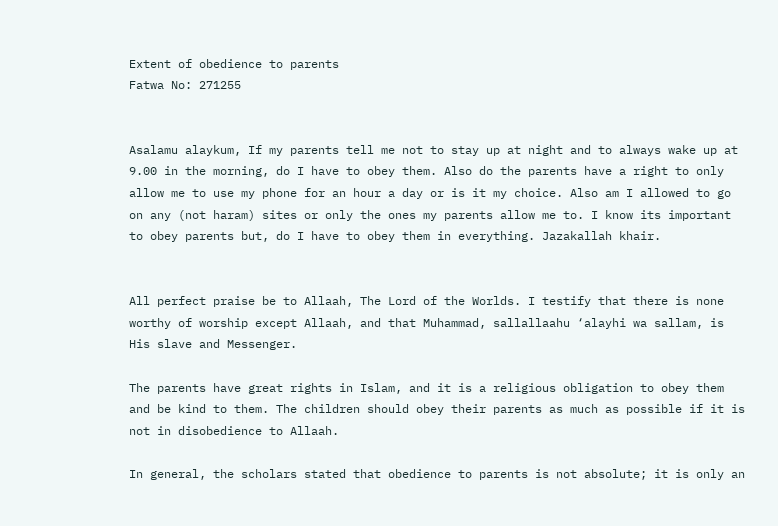Extent of obedience to parents
Fatwa No: 271255


Asalamu alaykum, If my parents tell me not to stay up at night and to always wake up at 9.00 in the morning, do I have to obey them. Also do the parents have a right to only allow me to use my phone for an hour a day or is it my choice. Also am I allowed to go on any (not haram) sites or only the ones my parents allow me to. I know its important to obey parents but, do I have to obey them in everything. Jazakallah khair.


All perfect praise be to Allaah, The Lord of the Worlds. I testify that there is none worthy of worship except Allaah, and that Muhammad, sallallaahu ‘alayhi wa sallam, is His slave and Messenger.

The parents have great rights in Islam, and it is a religious obligation to obey them and be kind to them. The children should obey their parents as much as possible if it is not in disobedience to Allaah.

In general, the scholars stated that obedience to parents is not absolute; it is only an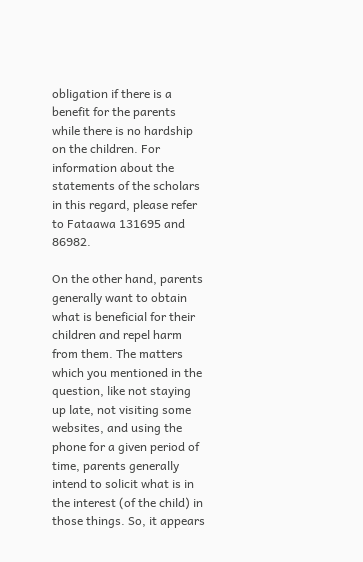obligation if there is a benefit for the parents while there is no hardship on the children. For information about the statements of the scholars in this regard, please refer to Fataawa 131695 and 86982.

On the other hand, parents generally want to obtain what is beneficial for their children and repel harm from them. The matters which you mentioned in the question, like not staying up late, not visiting some websites, and using the phone for a given period of time, parents generally intend to solicit what is in the interest (of the child) in those things. So, it appears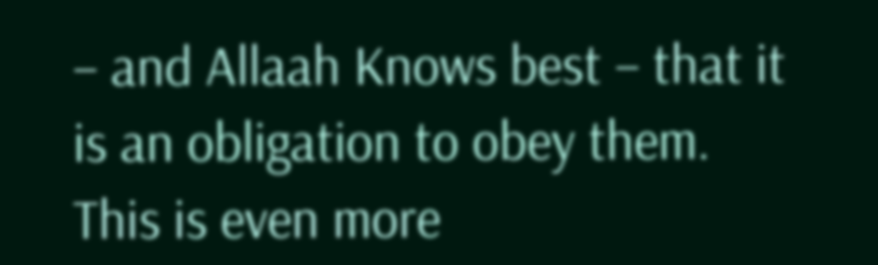– and Allaah Knows best – that it is an obligation to obey them. This is even more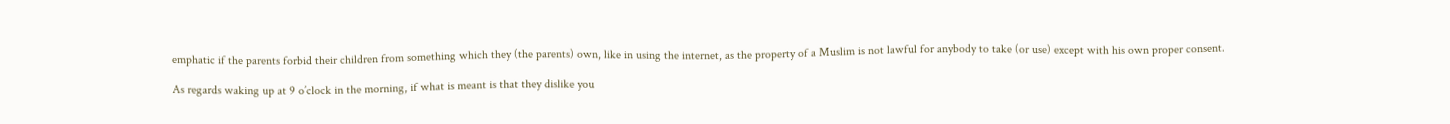emphatic if the parents forbid their children from something which they (the parents) own, like in using the internet, as the property of a Muslim is not lawful for anybody to take (or use) except with his own proper consent.

As regards waking up at 9 o’clock in the morning, if what is meant is that they dislike you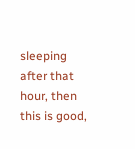sleeping after that hour, then this is good,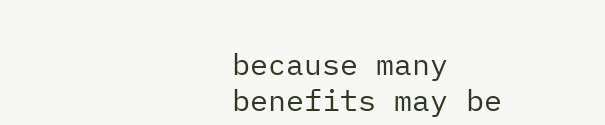because many benefits may be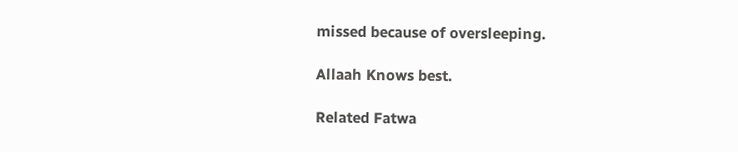missed because of oversleeping.

Allaah Knows best.

Related Fatwa